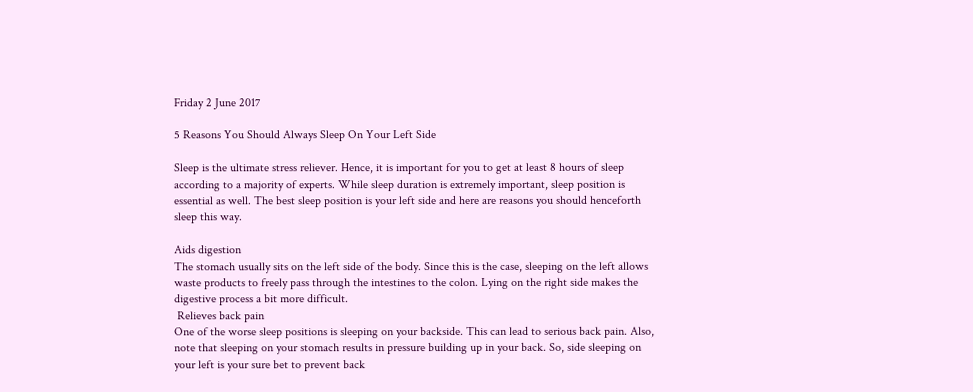Friday 2 June 2017

5 Reasons You Should Always Sleep On Your Left Side

Sleep is the ultimate stress reliever. Hence, it is important for you to get at least 8 hours of sleep according to a majority of experts. While sleep duration is extremely important, sleep position is essential as well. The best sleep position is your left side and here are reasons you should henceforth sleep this way.

Aids digestion
The stomach usually sits on the left side of the body. Since this is the case, sleeping on the left allows waste products to freely pass through the intestines to the colon. Lying on the right side makes the digestive process a bit more difficult.
 Relieves back pain
One of the worse sleep positions is sleeping on your backside. This can lead to serious back pain. Also, note that sleeping on your stomach results in pressure building up in your back. So, side sleeping on your left is your sure bet to prevent back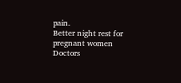pain.
Better night rest for pregnant women
Doctors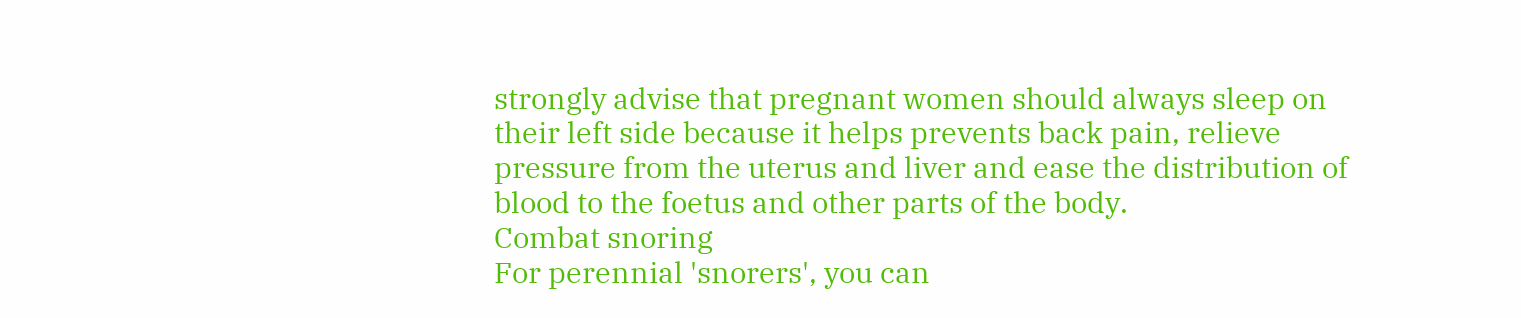strongly advise that pregnant women should always sleep on their left side because it helps prevents back pain, relieve pressure from the uterus and liver and ease the distribution of blood to the foetus and other parts of the body.
Combat snoring
For perennial 'snorers', you can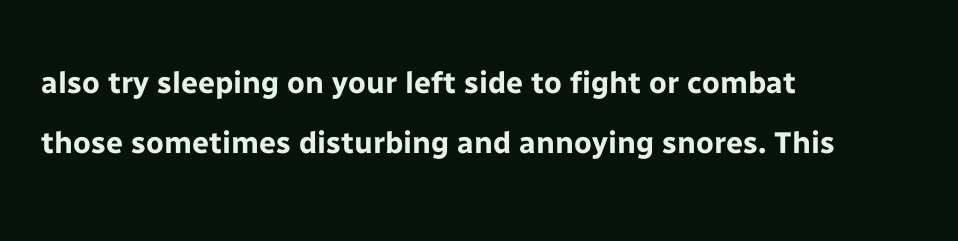also try sleeping on your left side to fight or combat those sometimes disturbing and annoying snores. This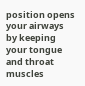position opens your airways by keeping your tongue and throat muscles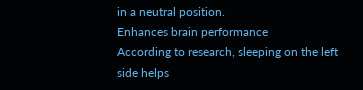in a neutral position.
Enhances brain performance
According to research, sleeping on the left side helps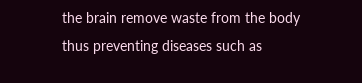the brain remove waste from the body thus preventing diseases such as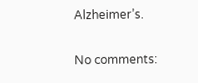Alzheimer’s.

No comments: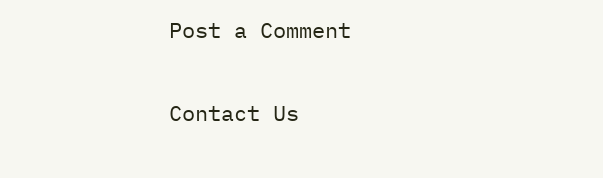Post a Comment

Contact Us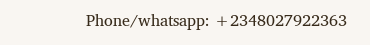Phone/whatsapp: +2348027922363